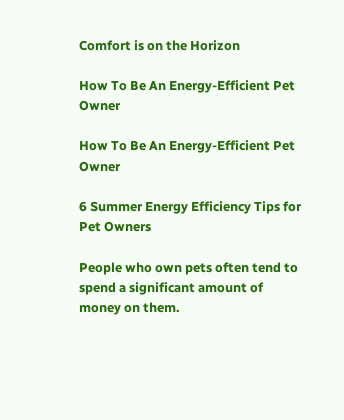Comfort is on the Horizon

How To Be An Energy-Efficient Pet Owner

How To Be An Energy-Efficient Pet Owner

6 Summer Energy Efficiency Tips for Pet Owners

People who own pets often tend to spend a significant amount of money on them.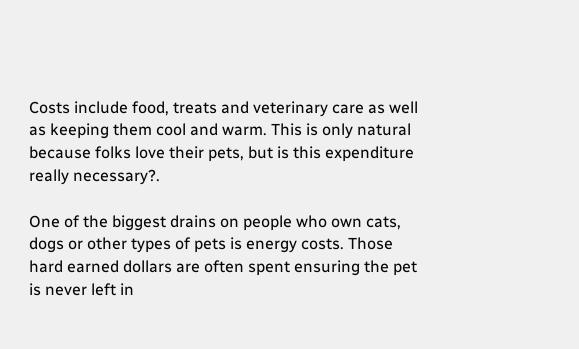Costs include food, treats and veterinary care as well as keeping them cool and warm. This is only natural because folks love their pets, but is this expenditure really necessary?.

One of the biggest drains on people who own cats, dogs or other types of pets is energy costs. Those hard earned dollars are often spent ensuring the pet is never left in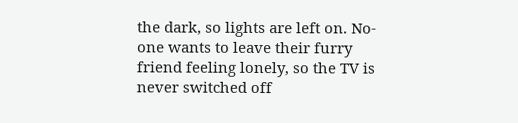the dark, so lights are left on. No-one wants to leave their furry friend feeling lonely, so the TV is never switched off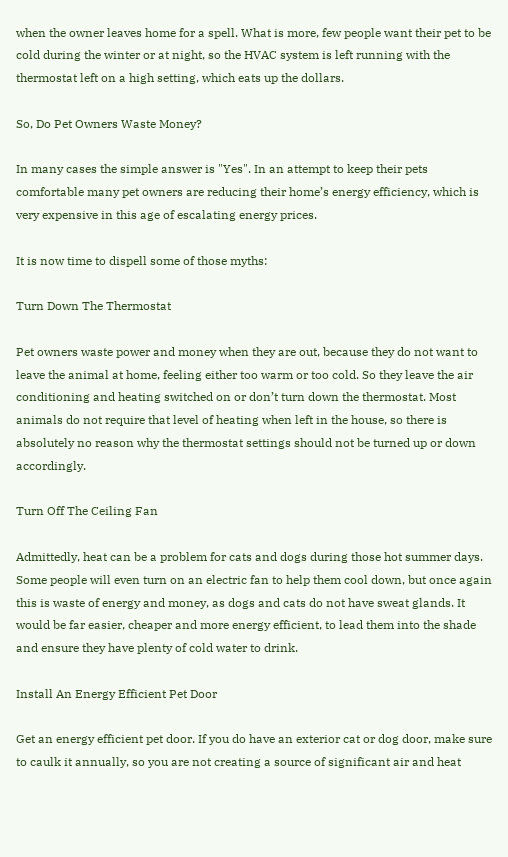when the owner leaves home for a spell. What is more, few people want their pet to be cold during the winter or at night, so the HVAC system is left running with the thermostat left on a high setting, which eats up the dollars.

So, Do Pet Owners Waste Money?

In many cases the simple answer is "Yes". In an attempt to keep their pets comfortable many pet owners are reducing their home’s energy efficiency, which is very expensive in this age of escalating energy prices.

It is now time to dispell some of those myths:

Turn Down The Thermostat

Pet owners waste power and money when they are out, because they do not want to leave the animal at home, feeling either too warm or too cold. So they leave the air conditioning and heating switched on or don’t turn down the thermostat. Most animals do not require that level of heating when left in the house, so there is absolutely no reason why the thermostat settings should not be turned up or down accordingly.

Turn Off The Ceiling Fan

Admittedly, heat can be a problem for cats and dogs during those hot summer days. Some people will even turn on an electric fan to help them cool down, but once again this is waste of energy and money, as dogs and cats do not have sweat glands. It would be far easier, cheaper and more energy efficient, to lead them into the shade and ensure they have plenty of cold water to drink.

Install An Energy Efficient Pet Door

Get an energy efficient pet door. If you do have an exterior cat or dog door, make sure to caulk it annually, so you are not creating a source of significant air and heat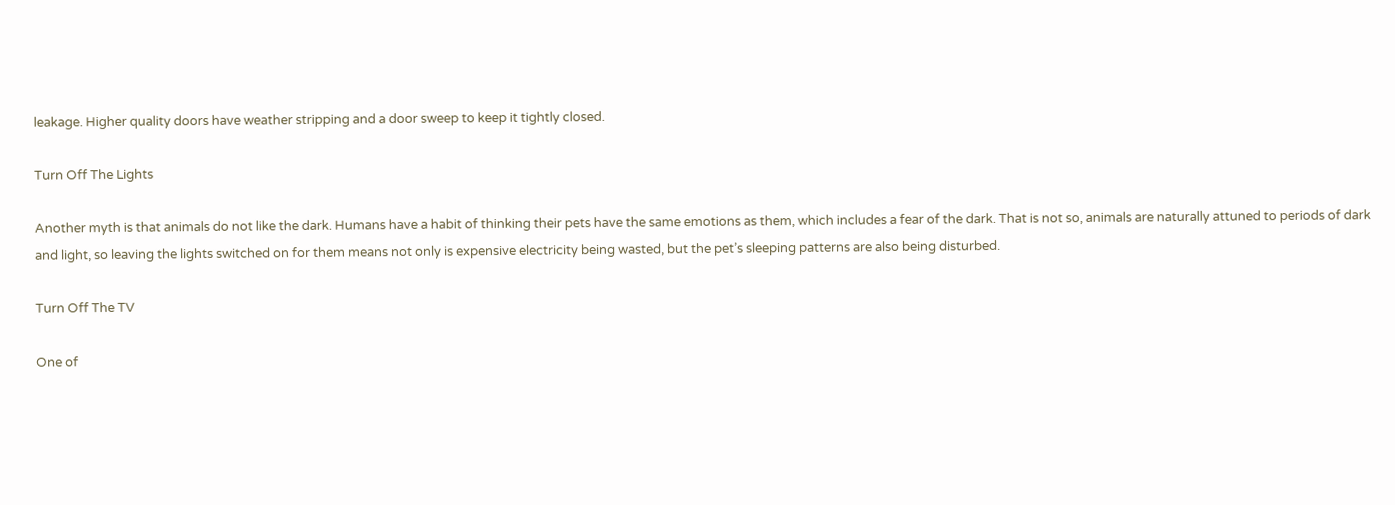leakage. Higher quality doors have weather stripping and a door sweep to keep it tightly closed.

Turn Off The Lights

Another myth is that animals do not like the dark. Humans have a habit of thinking their pets have the same emotions as them, which includes a fear of the dark. That is not so, animals are naturally attuned to periods of dark and light, so leaving the lights switched on for them means not only is expensive electricity being wasted, but the pet’s sleeping patterns are also being disturbed.

Turn Off The TV

One of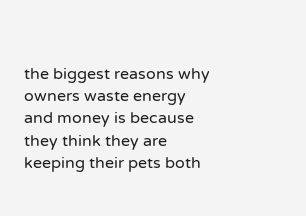the biggest reasons why owners waste energy and money is because they think they are keeping their pets both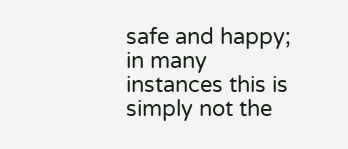safe and happy; in many instances this is simply not the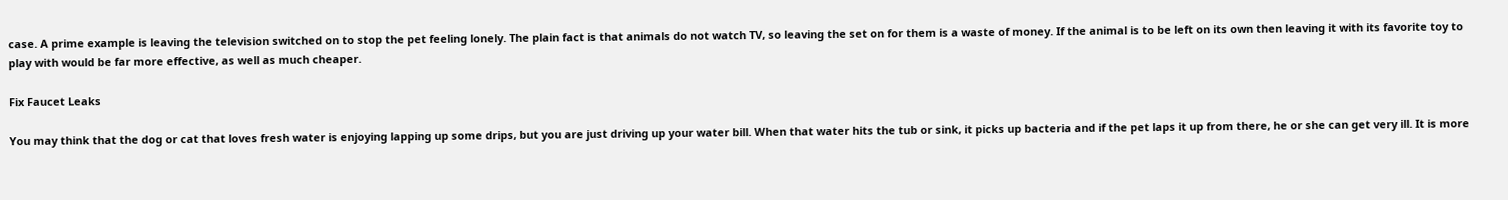case. A prime example is leaving the television switched on to stop the pet feeling lonely. The plain fact is that animals do not watch TV, so leaving the set on for them is a waste of money. If the animal is to be left on its own then leaving it with its favorite toy to play with would be far more effective, as well as much cheaper.

Fix Faucet Leaks

You may think that the dog or cat that loves fresh water is enjoying lapping up some drips, but you are just driving up your water bill. When that water hits the tub or sink, it picks up bacteria and if the pet laps it up from there, he or she can get very ill. It is more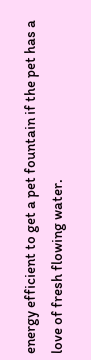energy efficient to get a pet fountain if the pet has a love of fresh flowing water.